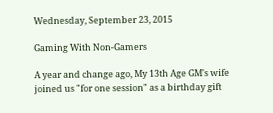Wednesday, September 23, 2015

Gaming With Non-Gamers

A year and change ago, My 13th Age GM's wife joined us "for one session" as a birthday gift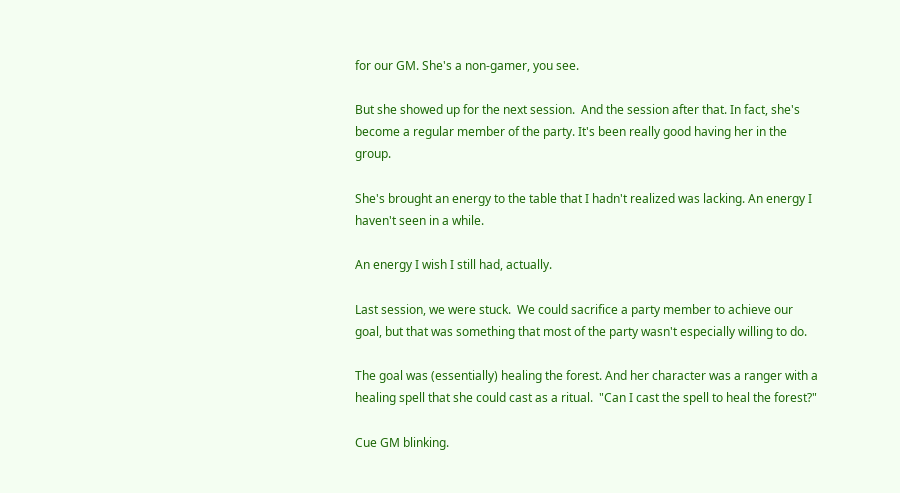for our GM. She's a non-gamer, you see.

But she showed up for the next session.  And the session after that. In fact, she's become a regular member of the party. It's been really good having her in the group.

She's brought an energy to the table that I hadn't realized was lacking. An energy I haven't seen in a while.

An energy I wish I still had, actually.

Last session, we were stuck.  We could sacrifice a party member to achieve our goal, but that was something that most of the party wasn't especially willing to do.

The goal was (essentially) healing the forest. And her character was a ranger with a healing spell that she could cast as a ritual.  "Can I cast the spell to heal the forest?"

Cue GM blinking.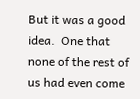But it was a good idea.  One that none of the rest of us had even come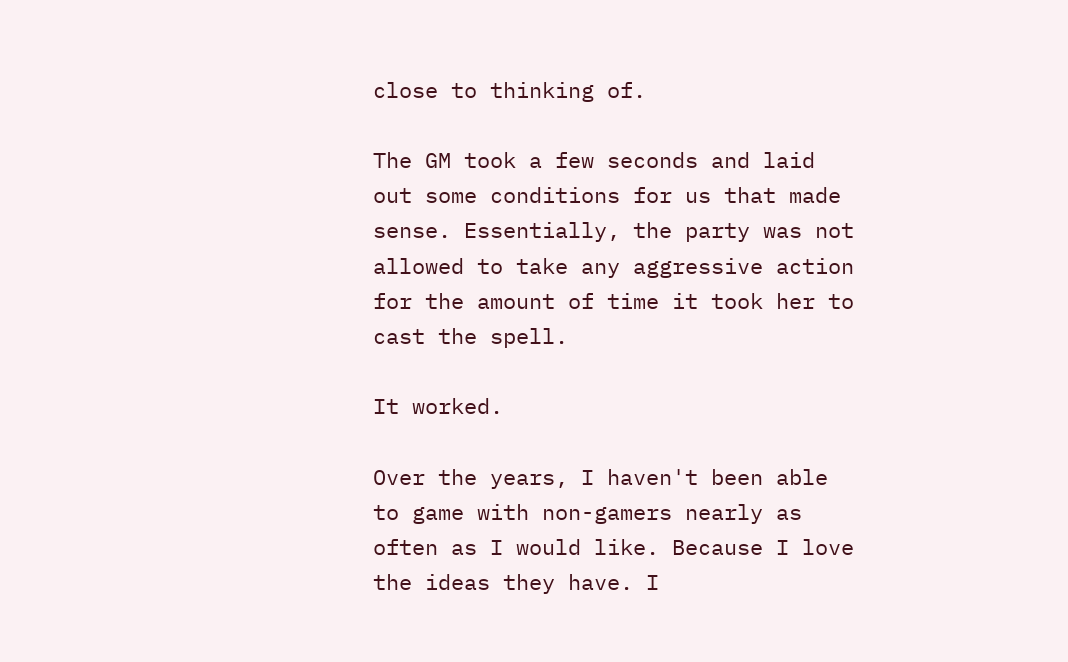close to thinking of.

The GM took a few seconds and laid out some conditions for us that made sense. Essentially, the party was not allowed to take any aggressive action for the amount of time it took her to cast the spell.

It worked.

Over the years, I haven't been able to game with non-gamers nearly as often as I would like. Because I love the ideas they have. I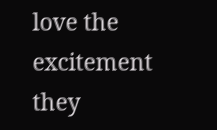love the excitement they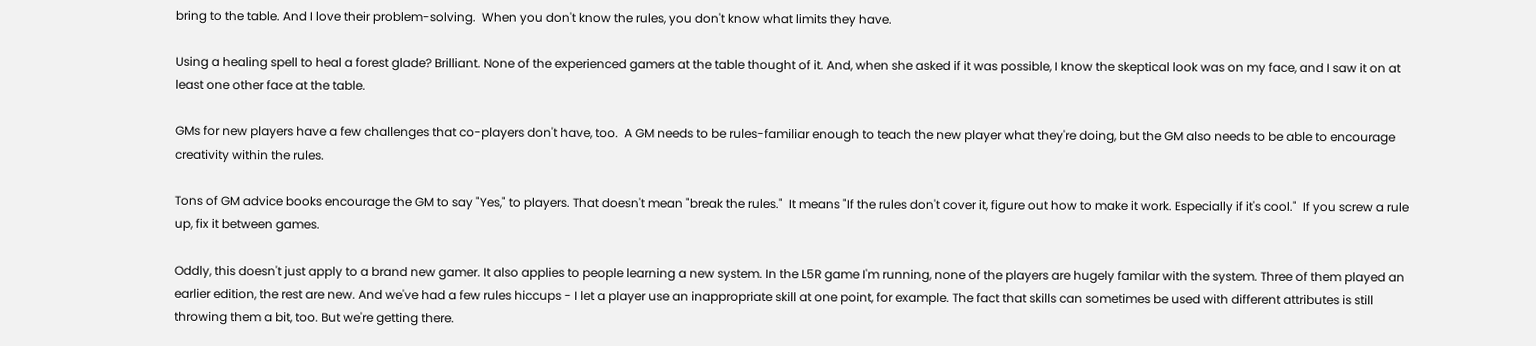bring to the table. And I love their problem-solving.  When you don't know the rules, you don't know what limits they have.

Using a healing spell to heal a forest glade? Brilliant. None of the experienced gamers at the table thought of it. And, when she asked if it was possible, I know the skeptical look was on my face, and I saw it on at least one other face at the table.

GMs for new players have a few challenges that co-players don't have, too.  A GM needs to be rules-familiar enough to teach the new player what they're doing, but the GM also needs to be able to encourage creativity within the rules.

Tons of GM advice books encourage the GM to say "Yes," to players. That doesn't mean "break the rules."  It means "If the rules don't cover it, figure out how to make it work. Especially if it's cool."  If you screw a rule up, fix it between games.

Oddly, this doesn't just apply to a brand new gamer. It also applies to people learning a new system. In the L5R game I'm running, none of the players are hugely familar with the system. Three of them played an earlier edition, the rest are new. And we've had a few rules hiccups - I let a player use an inappropriate skill at one point, for example. The fact that skills can sometimes be used with different attributes is still throwing them a bit, too. But we're getting there.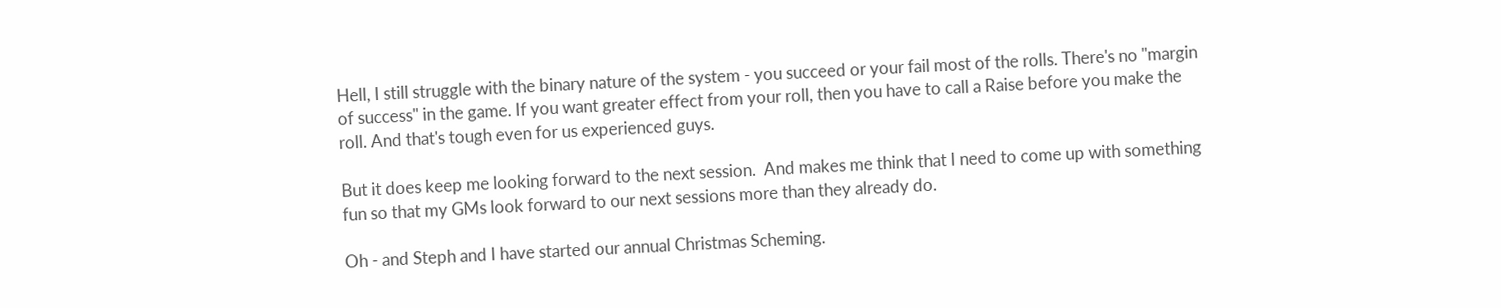Hell, I still struggle with the binary nature of the system - you succeed or your fail most of the rolls. There's no "margin of success" in the game. If you want greater effect from your roll, then you have to call a Raise before you make the roll. And that's tough even for us experienced guys.

But it does keep me looking forward to the next session.  And makes me think that I need to come up with something fun so that my GMs look forward to our next sessions more than they already do.

Oh - and Steph and I have started our annual Christmas Scheming.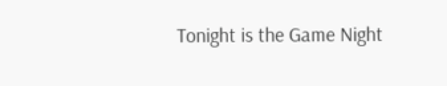Tonight is the Game Night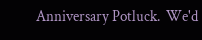Anniversary Potluck.  We'd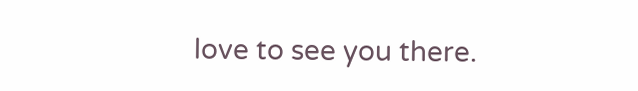love to see you there.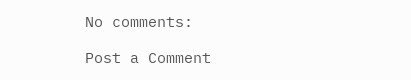No comments:

Post a Comment